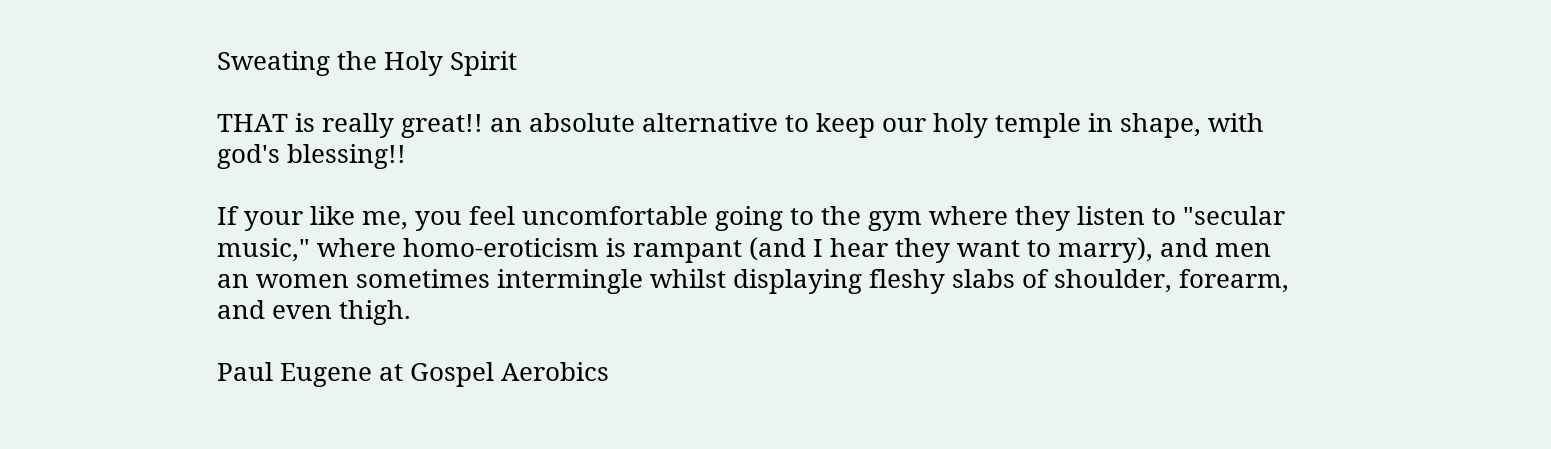Sweating the Holy Spirit

THAT is really great!! an absolute alternative to keep our holy temple in shape, with god's blessing!!

If your like me, you feel uncomfortable going to the gym where they listen to "secular music," where homo-eroticism is rampant (and I hear they want to marry), and men an women sometimes intermingle whilst displaying fleshy slabs of shoulder, forearm, and even thigh.

Paul Eugene at Gospel Aerobics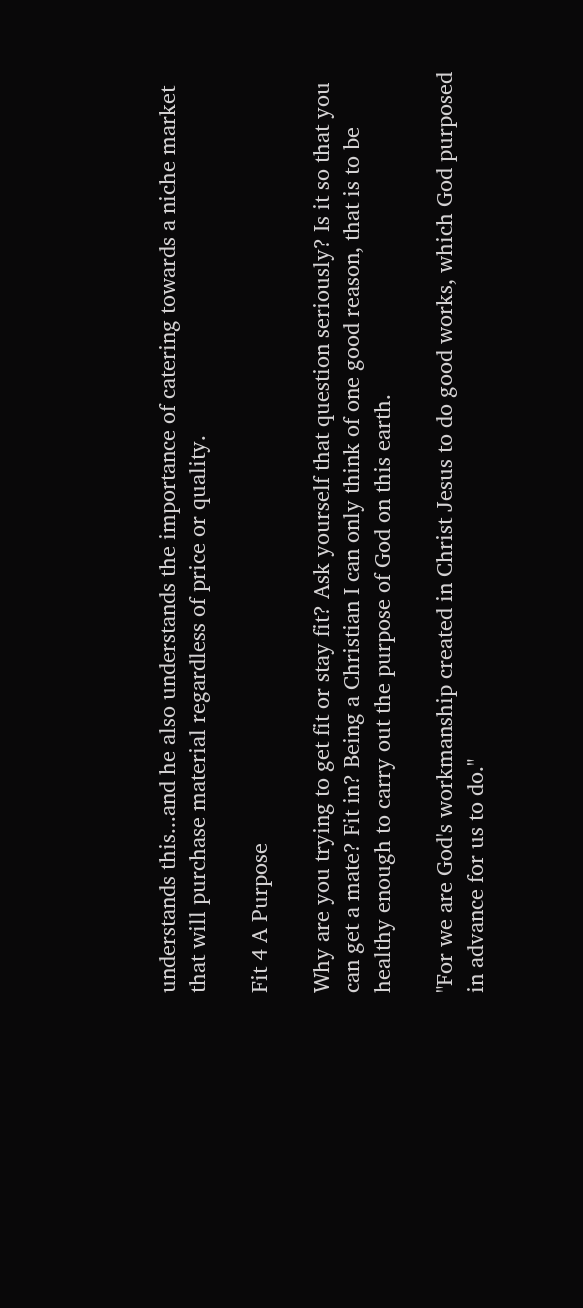understands this...and he also understands the importance of catering towards a niche market that will purchase material regardless of price or quality.

Fit 4 A Purpose

Why are you trying to get fit or stay fit? Ask yourself that question seriously? Is it so that you can get a mate? Fit in? Being a Christian I can only think of one good reason, that is to be healthy enough to carry out the purpose of God on this earth.

"For we are God's workmanship created in Christ Jesus to do good works, which God purposed in advance for us to do."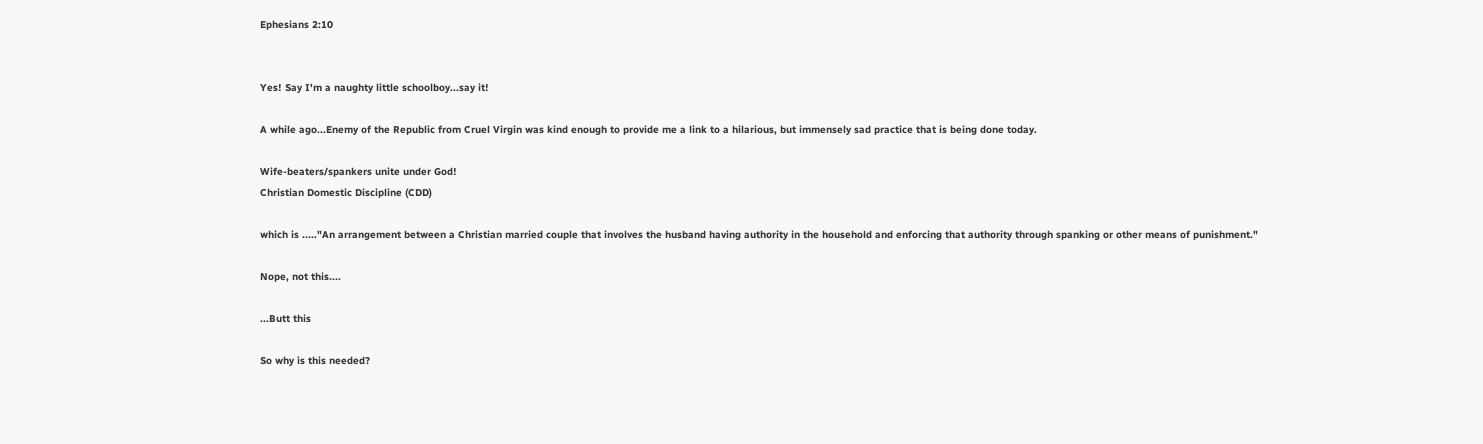Ephesians 2:10


Yes! Say I'm a naughty little schoolboy...say it!

A while ago...Enemy of the Republic from Cruel Virgin was kind enough to provide me a link to a hilarious, but immensely sad practice that is being done today.

Wife-beaters/spankers unite under God!
Christian Domestic Discipline (CDD)

which is ....."An arrangement between a Christian married couple that involves the husband having authority in the household and enforcing that authority through spanking or other means of punishment."

Nope, not this....

...Butt this

So why is this needed?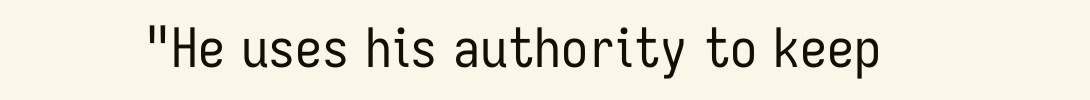"He uses his authority to keep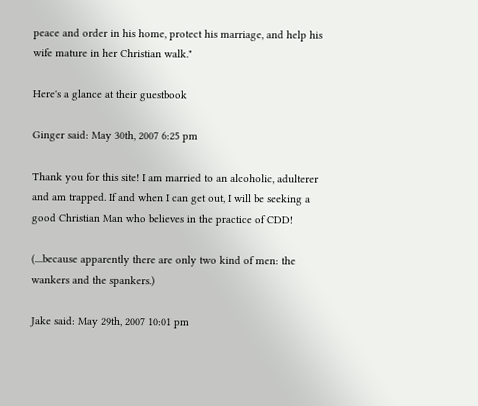peace and order in his home, protect his marriage, and help his wife mature in her Christian walk."

Here's a glance at their guestbook

Ginger said: May 30th, 2007 6:25 pm

Thank you for this site! I am married to an alcoholic, adulterer and am trapped. If and when I can get out, I will be seeking a good Christian Man who believes in the practice of CDD!

(....because apparently there are only two kind of men: the wankers and the spankers.)

Jake said: May 29th, 2007 10:01 pm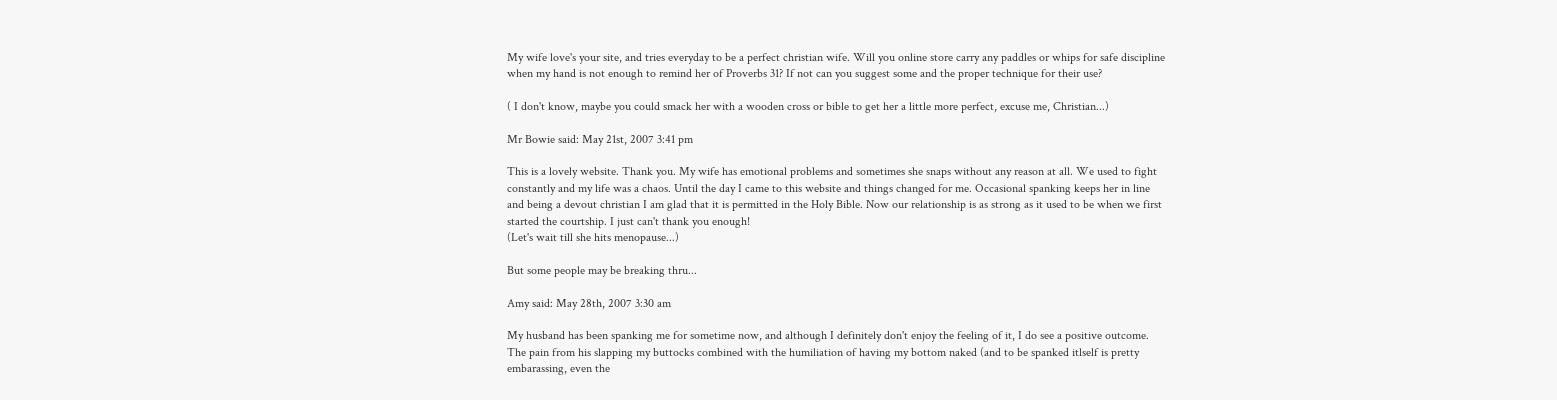My wife love's your site, and tries everyday to be a perfect christian wife. Will you online store carry any paddles or whips for safe discipline when my hand is not enough to remind her of Proverbs 31? If not can you suggest some and the proper technique for their use?

( I don't know, maybe you could smack her with a wooden cross or bible to get her a little more perfect, excuse me, Christian...)

Mr Bowie said: May 21st, 2007 3:41 pm

This is a lovely website. Thank you. My wife has emotional problems and sometimes she snaps without any reason at all. We used to fight constantly and my life was a chaos. Until the day I came to this website and things changed for me. Occasional spanking keeps her in line and being a devout christian I am glad that it is permitted in the Holy Bible. Now our relationship is as strong as it used to be when we first started the courtship. I just can't thank you enough!
(Let's wait till she hits menopause...)

But some people may be breaking thru...

Amy said: May 28th, 2007 3:30 am

My husband has been spanking me for sometime now, and although I definitely don't enjoy the feeling of it, I do see a positive outcome. The pain from his slapping my buttocks combined with the humiliation of having my bottom naked (and to be spanked itlself is pretty embarassing, even the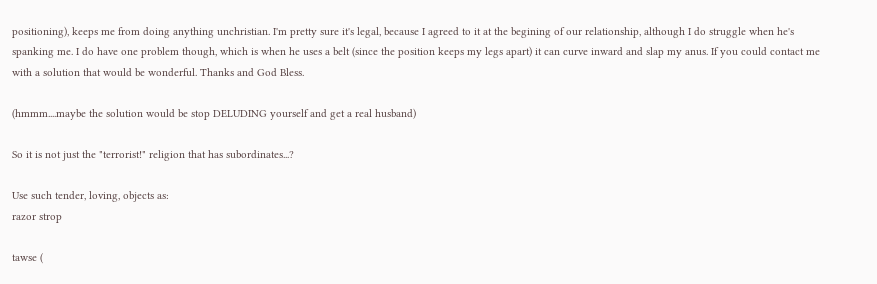positioning), keeps me from doing anything unchristian. I'm pretty sure it's legal, because I agreed to it at the begining of our relationship, although I do struggle when he's spanking me. I do have one problem though, which is when he uses a belt (since the position keeps my legs apart) it can curve inward and slap my anus. If you could contact me with a solution that would be wonderful. Thanks and God Bless.

(hmmm....maybe the solution would be stop DELUDING yourself and get a real husband)

So it is not just the "terrorist!" religion that has subordinates...?

Use such tender, loving, objects as:
razor strop

tawse (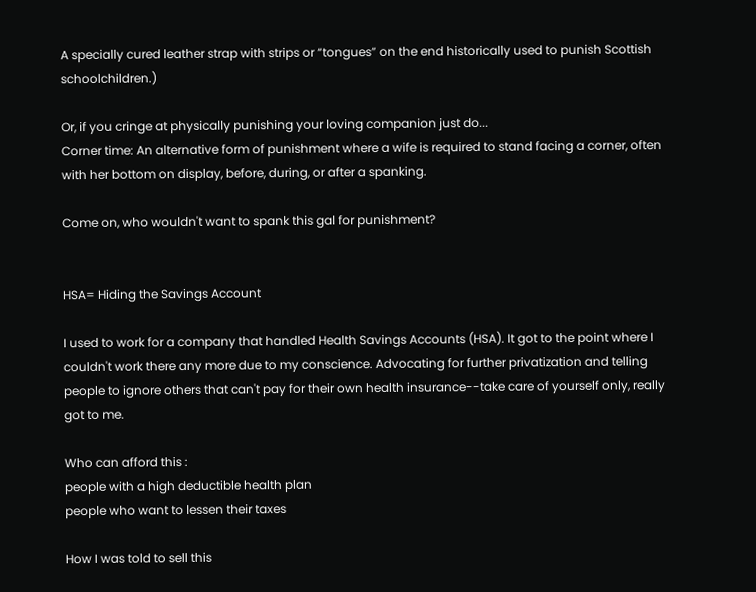A specially cured leather strap with strips or “tongues” on the end historically used to punish Scottish schoolchildren.)

Or, if you cringe at physically punishing your loving companion just do...
Corner time: An alternative form of punishment where a wife is required to stand facing a corner, often with her bottom on display, before, during, or after a spanking.

Come on, who wouldn't want to spank this gal for punishment?


HSA= Hiding the Savings Account

I used to work for a company that handled Health Savings Accounts (HSA). It got to the point where I couldn't work there any more due to my conscience. Advocating for further privatization and telling people to ignore others that can't pay for their own health insurance--take care of yourself only, really got to me.

Who can afford this :
people with a high deductible health plan
people who want to lessen their taxes

How I was told to sell this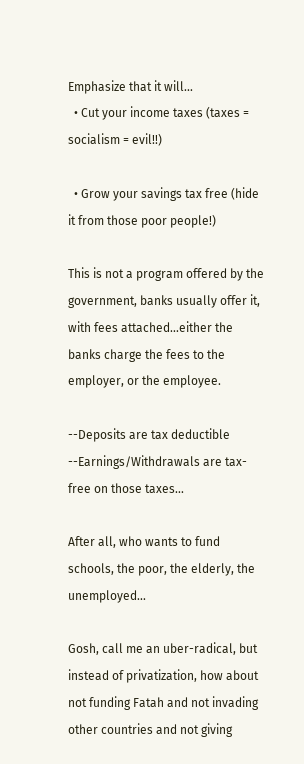Emphasize that it will...
  • Cut your income taxes (taxes = socialism = evil!!)

  • Grow your savings tax free (hide it from those poor people!)

This is not a program offered by the government, banks usually offer it, with fees attached...either the banks charge the fees to the employer, or the employee.

--Deposits are tax deductible
--Earnings/Withdrawals are tax-free on those taxes...

After all, who wants to fund schools, the poor, the elderly, the unemployed...

Gosh, call me an uber-radical, but instead of privatization, how about not funding Fatah and not invading other countries and not giving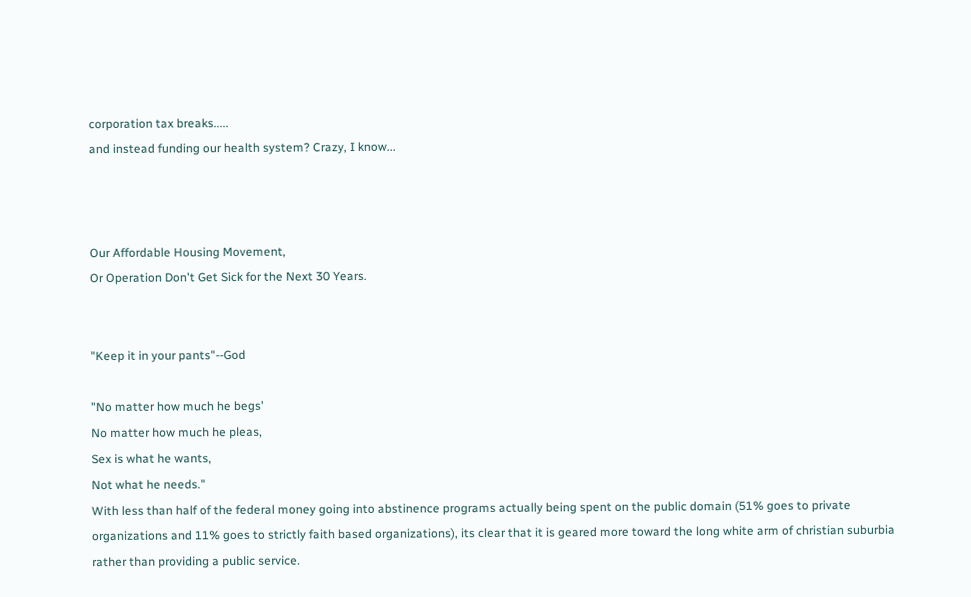corporation tax breaks.....
and instead funding our health system? Crazy, I know...



Our Affordable Housing Movement,
Or Operation Don't Get Sick for the Next 30 Years.


"Keep it in your pants"--God

"No matter how much he begs'
No matter how much he pleas,
Sex is what he wants,
Not what he needs."
With less than half of the federal money going into abstinence programs actually being spent on the public domain (51% goes to private organizations and 11% goes to strictly faith based organizations), its clear that it is geared more toward the long white arm of christian suburbia rather than providing a public service.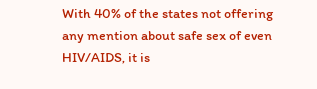With 40% of the states not offering any mention about safe sex of even HIV/AIDS, it is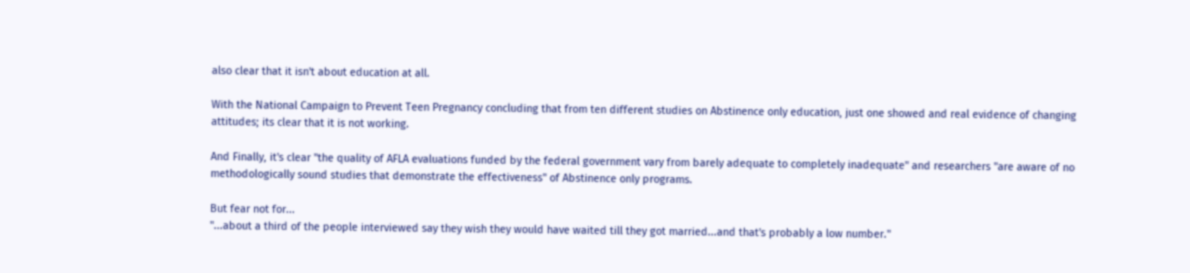also clear that it isn't about education at all.

With the National Campaign to Prevent Teen Pregnancy concluding that from ten different studies on Abstinence only education, just one showed and real evidence of changing attitudes; its clear that it is not working.

And Finally, it's clear "the quality of AFLA evaluations funded by the federal government vary from barely adequate to completely inadequate" and researchers "are aware of no methodologically sound studies that demonstrate the effectiveness" of Abstinence only programs.

But fear not for...
"...about a third of the people interviewed say they wish they would have waited till they got married...and that's probably a low number."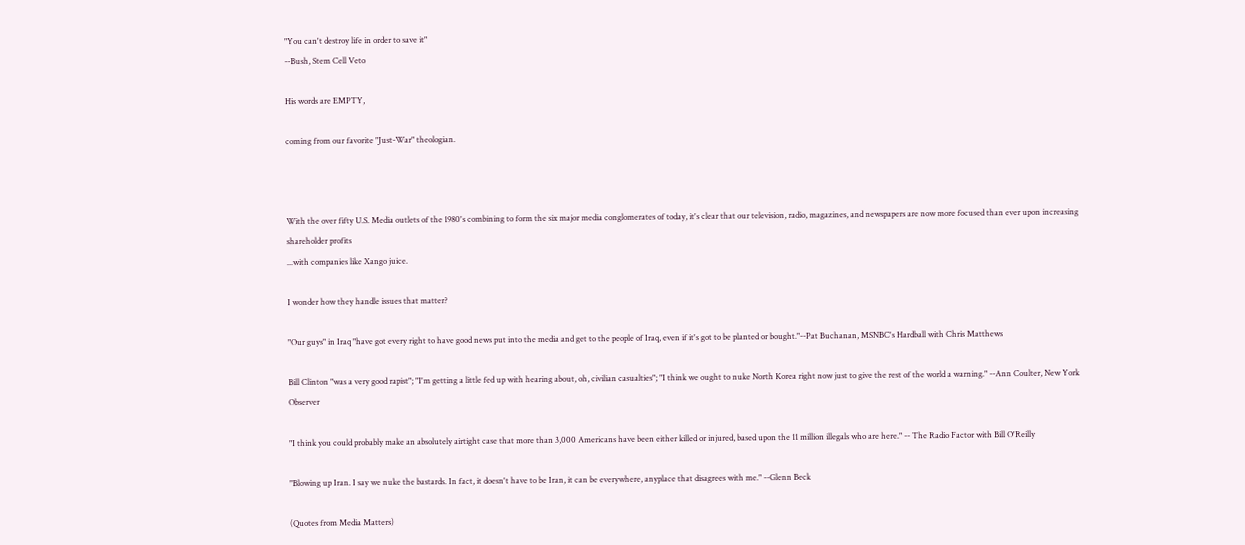"You can't destroy life in order to save it"
--Bush, Stem Cell Veto

His words are EMPTY,

coming from our favorite "Just-War" theologian.



With the over fifty U.S. Media outlets of the 1980's combining to form the six major media conglomerates of today, it's clear that our television, radio, magazines, and newspapers are now more focused than ever upon increasing shareholder profits
...with companies like Xango juice.

I wonder how they handle issues that matter?

"Our guys" in Iraq "have got every right to have good news put into the media and get to the people of Iraq, even if it's got to be planted or bought."--Pat Buchanan, MSNBC's Hardball with Chris Matthews

Bill Clinton "was a very good rapist"; "I'm getting a little fed up with hearing about, oh, civilian casualties"; "I think we ought to nuke North Korea right now just to give the rest of the world a warning." --Ann Coulter, New York Observer

"I think you could probably make an absolutely airtight case that more than 3,000 Americans have been either killed or injured, based upon the 11 million illegals who are here." -- The Radio Factor with Bill O'Reilly

"Blowing up Iran. I say we nuke the bastards. In fact, it doesn't have to be Iran, it can be everywhere, anyplace that disagrees with me." --Glenn Beck

(Quotes from Media Matters)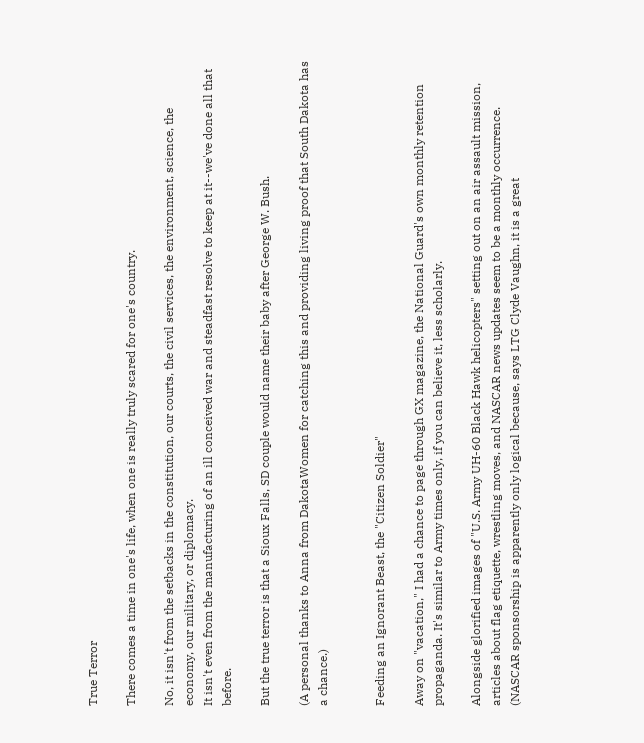True Terror

There comes a time in one's life, when one is really truly scared for one's country.

No, it isn't from the setbacks in the constitution, our courts, the civil services, the environment, science, the economy, our military, or diplomacy.
It isn't even from the manufacturing of an ill conceived war and steadfast resolve to keep at it--we've done all that before.

But the true terror is that a Sioux Falls, SD couple would name their baby after George W. Bush.

(A personal thanks to Anna from DakotaWomen for catching this and providing living proof that South Dakota has a chance.)


Feeding an Ignorant Beast, the "Citizen Soldier"

Away on "vacation," I had a chance to page through GX magazine, the National Guard's own monthly retention propaganda. It's similar to Army times only, if you can believe it, less scholarly.

Alongside glorified images of "U.S. Army UH-60 Black Hawk helicopters" setting out on an air assault mission, articles about flag etiquette, wrestling moves, and NASCAR news updates seem to be a monthly occurrence. (NASCAR sponsorship is apparently only logical because, says LTG Clyde Vaughn, it is a great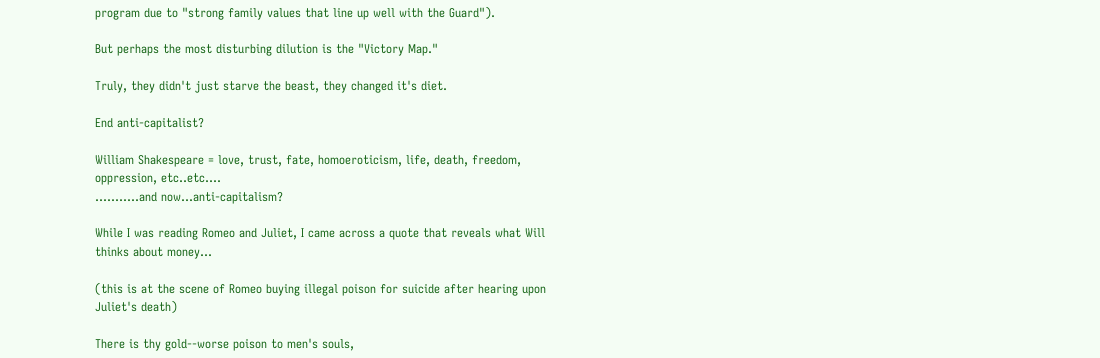program due to "strong family values that line up well with the Guard").

But perhaps the most disturbing dilution is the "Victory Map."

Truly, they didn't just starve the beast, they changed it's diet.

End anti-capitalist?

William Shakespeare = love, trust, fate, homoeroticism, life, death, freedom, oppression, etc..etc....
...........and now...anti-capitalism?

While I was reading Romeo and Juliet, I came across a quote that reveals what Will thinks about money...

(this is at the scene of Romeo buying illegal poison for suicide after hearing upon Juliet's death)

There is thy gold--worse poison to men's souls,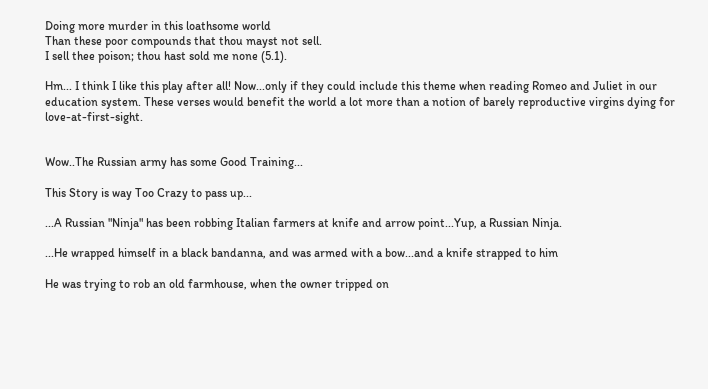Doing more murder in this loathsome world
Than these poor compounds that thou mayst not sell.
I sell thee poison; thou hast sold me none (5.1).

Hm... I think I like this play after all! Now...only if they could include this theme when reading Romeo and Juliet in our education system. These verses would benefit the world a lot more than a notion of barely reproductive virgins dying for love-at-first-sight.


Wow..The Russian army has some Good Training...

This Story is way Too Crazy to pass up...

...A Russian "Ninja" has been robbing Italian farmers at knife and arrow point...Yup, a Russian Ninja.

...He wrapped himself in a black bandanna, and was armed with a bow...and a knife strapped to him

He was trying to rob an old farmhouse, when the owner tripped on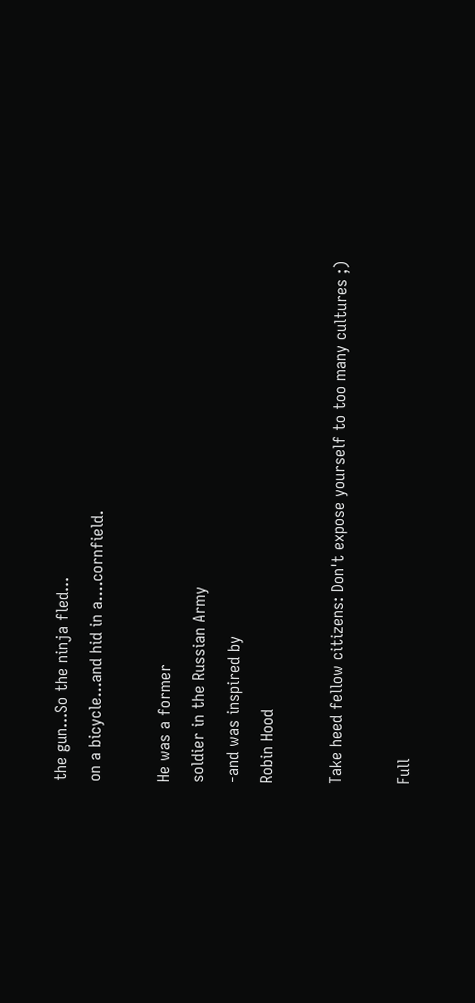the gun...So the ninja fled...
on a bicycle...and hid in a....cornfield.

He was a former
soldier in the Russian Army
-and was inspired by
Robin Hood

Take heed fellow citizens: Don't expose yourself to too many cultures ;)

Full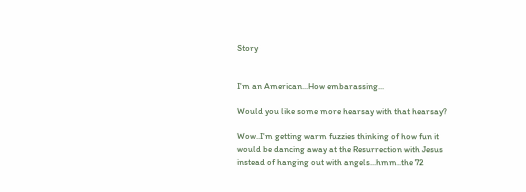Story


I'm an American...How embarassing...

Would you like some more hearsay with that hearsay?

Wow..I'm getting warm fuzzies thinking of how fun it would be dancing away at the Resurrection with Jesus instead of hanging out with angels...hmm..the 72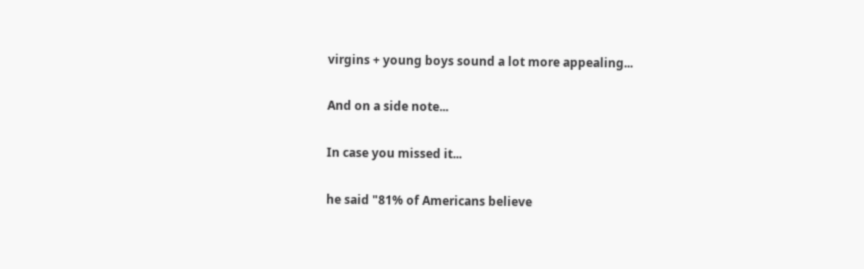virgins + young boys sound a lot more appealing...

And on a side note...

In case you missed it...

he said "81% of Americans believe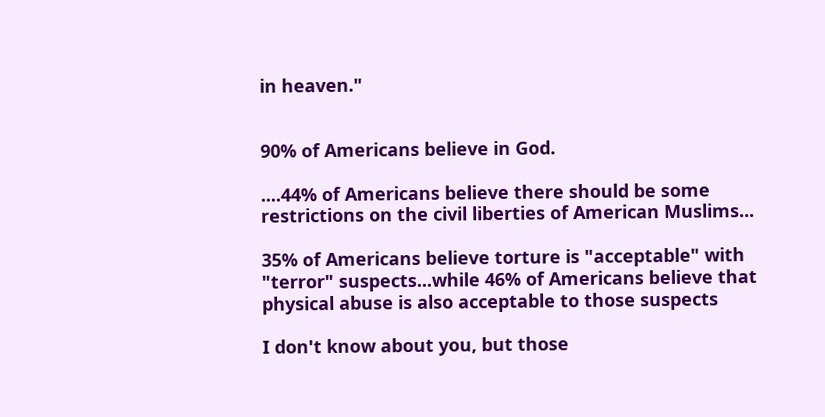in heaven."


90% of Americans believe in God.

....44% of Americans believe there should be some restrictions on the civil liberties of American Muslims...

35% of Americans believe torture is "acceptable" with "terror" suspects...while 46% of Americans believe that physical abuse is also acceptable to those suspects

I don't know about you, but those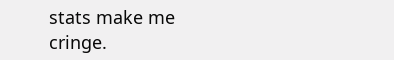stats make me cringe.